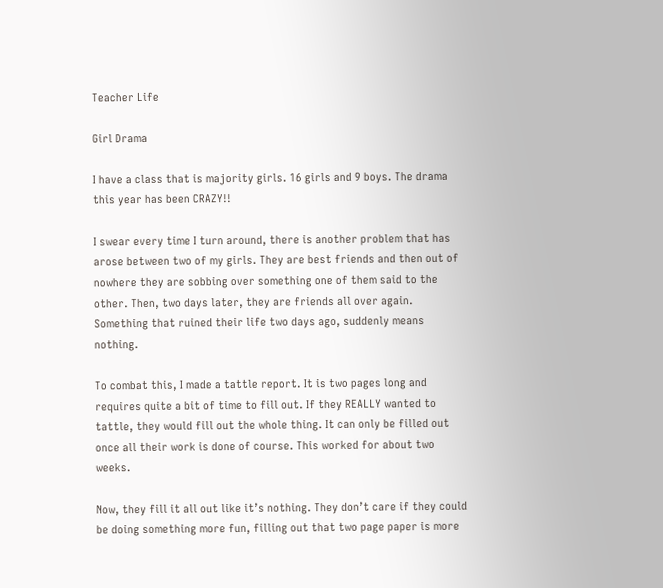Teacher Life

Girl Drama

I have a class that is majority girls. 16 girls and 9 boys. The drama this year has been CRAZY!!

I swear every time I turn around, there is another problem that has arose between two of my girls. They are best friends and then out of nowhere they are sobbing over something one of them said to the other. Then, two days later, they are friends all over again. Something that ruined their life two days ago, suddenly means nothing.

To combat this, I made a tattle report. It is two pages long and requires quite a bit of time to fill out. If they REALLY wanted to tattle, they would fill out the whole thing. It can only be filled out once all their work is done of course. This worked for about two weeks.

Now, they fill it all out like it’s nothing. They don’t care if they could be doing something more fun, filling out that two page paper is more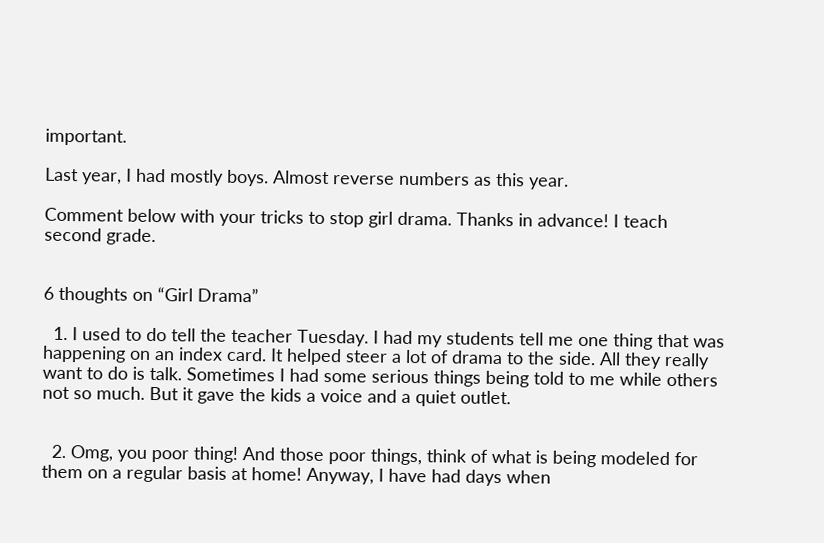important.

Last year, I had mostly boys. Almost reverse numbers as this year.

Comment below with your tricks to stop girl drama. Thanks in advance! I teach second grade.


6 thoughts on “Girl Drama”

  1. I used to do tell the teacher Tuesday. I had my students tell me one thing that was happening on an index card. It helped steer a lot of drama to the side. All they really want to do is talk. Sometimes I had some serious things being told to me while others not so much. But it gave the kids a voice and a quiet outlet.


  2. Omg, you poor thing! And those poor things, think of what is being modeled for them on a regular basis at home! Anyway, I have had days when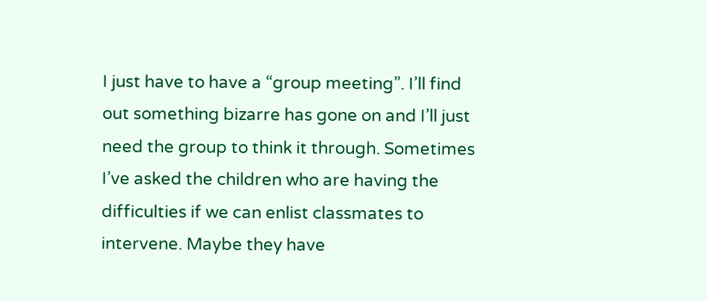I just have to have a “group meeting”. I’ll find out something bizarre has gone on and I’ll just need the group to think it through. Sometimes I’ve asked the children who are having the difficulties if we can enlist classmates to intervene. Maybe they have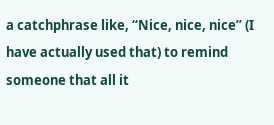a catchphrase like, “Nice, nice, nice” (I have actually used that) to remind someone that all it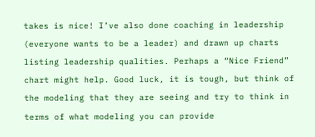takes is nice! I’ve also done coaching in leadership (everyone wants to be a leader) and drawn up charts listing leadership qualities. Perhaps a “Nice Friend” chart might help. Good luck, it is tough, but think of the modeling that they are seeing and try to think in terms of what modeling you can provide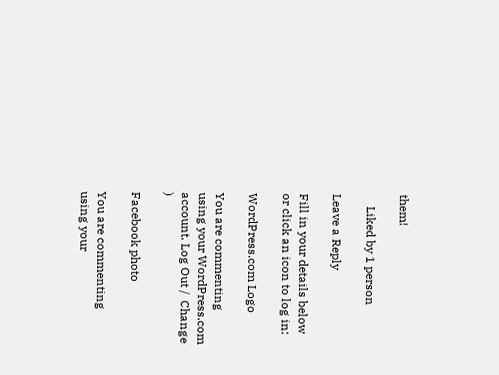them!

    Liked by 1 person

Leave a Reply

Fill in your details below or click an icon to log in:

WordPress.com Logo

You are commenting using your WordPress.com account. Log Out /  Change )

Facebook photo

You are commenting using your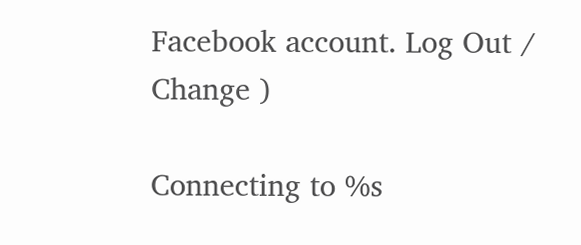Facebook account. Log Out /  Change )

Connecting to %s